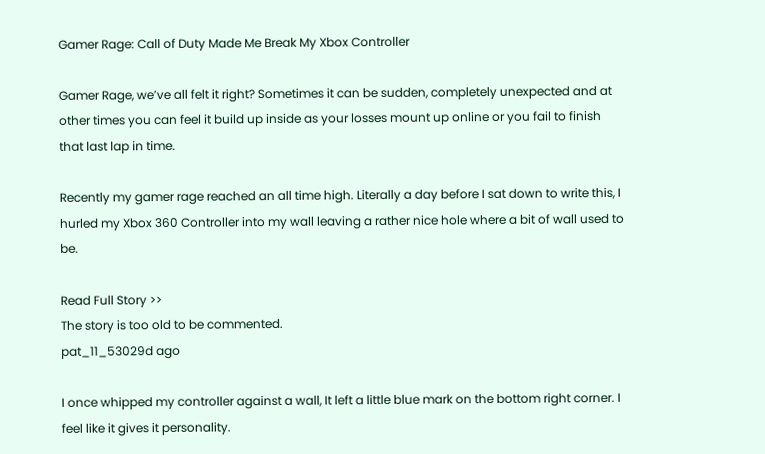Gamer Rage: Call of Duty Made Me Break My Xbox Controller

Gamer Rage, we’ve all felt it right? Sometimes it can be sudden, completely unexpected and at other times you can feel it build up inside as your losses mount up online or you fail to finish that last lap in time.

Recently my gamer rage reached an all time high. Literally a day before I sat down to write this, I hurled my Xbox 360 Controller into my wall leaving a rather nice hole where a bit of wall used to be.

Read Full Story >>
The story is too old to be commented.
pat_11_53029d ago

I once whipped my controller against a wall, It left a little blue mark on the bottom right corner. I feel like it gives it personality.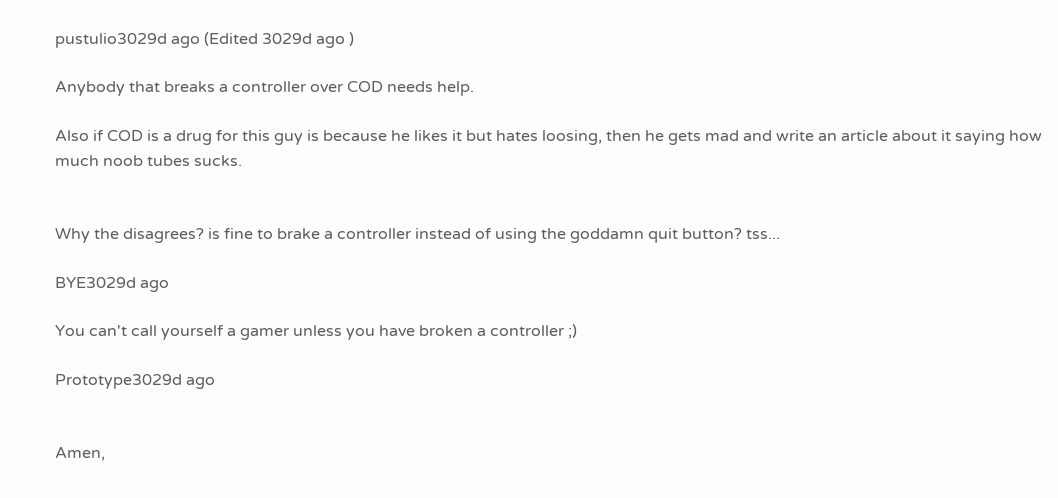pustulio3029d ago (Edited 3029d ago )

Anybody that breaks a controller over COD needs help.

Also if COD is a drug for this guy is because he likes it but hates loosing, then he gets mad and write an article about it saying how much noob tubes sucks.


Why the disagrees? is fine to brake a controller instead of using the goddamn quit button? tss...

BYE3029d ago

You can't call yourself a gamer unless you have broken a controller ;)

Prototype3029d ago


Amen,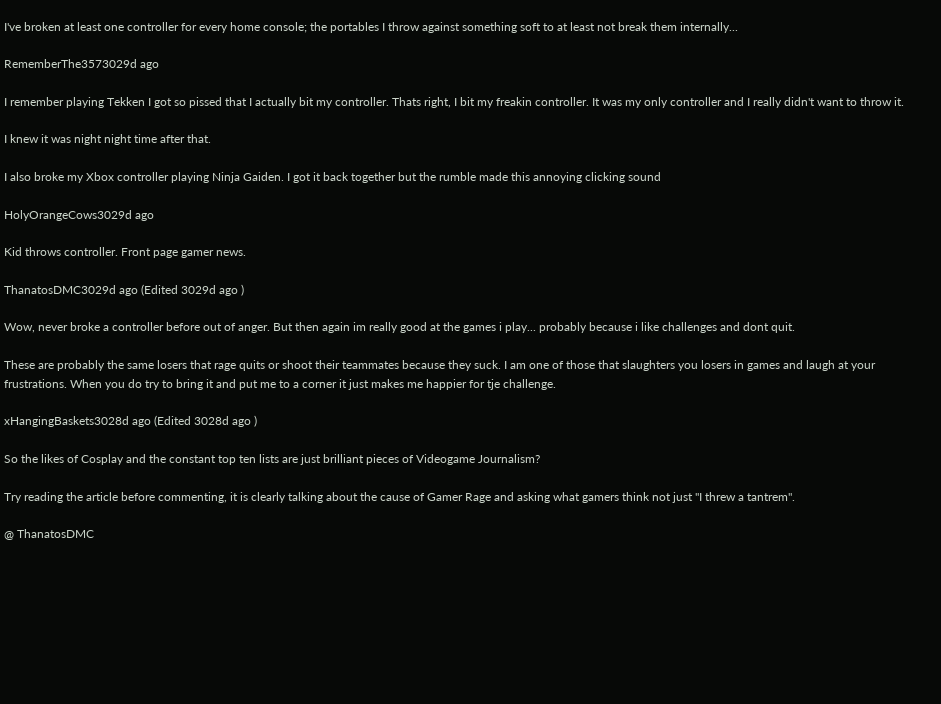I've broken at least one controller for every home console; the portables I throw against something soft to at least not break them internally...

RememberThe3573029d ago

I remember playing Tekken I got so pissed that I actually bit my controller. Thats right, I bit my freakin controller. It was my only controller and I really didn't want to throw it.

I knew it was night night time after that.

I also broke my Xbox controller playing Ninja Gaiden. I got it back together but the rumble made this annoying clicking sound

HolyOrangeCows3029d ago

Kid throws controller. Front page gamer news.

ThanatosDMC3029d ago (Edited 3029d ago )

Wow, never broke a controller before out of anger. But then again im really good at the games i play... probably because i like challenges and dont quit.

These are probably the same losers that rage quits or shoot their teammates because they suck. I am one of those that slaughters you losers in games and laugh at your frustrations. When you do try to bring it and put me to a corner it just makes me happier for tje challenge.

xHangingBaskets3028d ago (Edited 3028d ago )

So the likes of Cosplay and the constant top ten lists are just brilliant pieces of Videogame Journalism?

Try reading the article before commenting, it is clearly talking about the cause of Gamer Rage and asking what gamers think not just "I threw a tantrem".

@ ThanatosDMC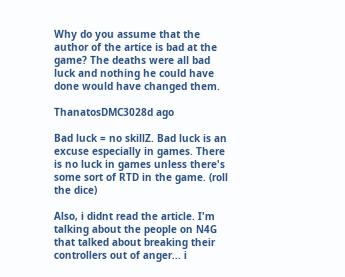Why do you assume that the author of the artice is bad at the game? The deaths were all bad luck and nothing he could have done would have changed them.

ThanatosDMC3028d ago

Bad luck = no skillZ. Bad luck is an excuse especially in games. There is no luck in games unless there's some sort of RTD in the game. (roll the dice)

Also, i didnt read the article. I'm talking about the people on N4G that talked about breaking their controllers out of anger... i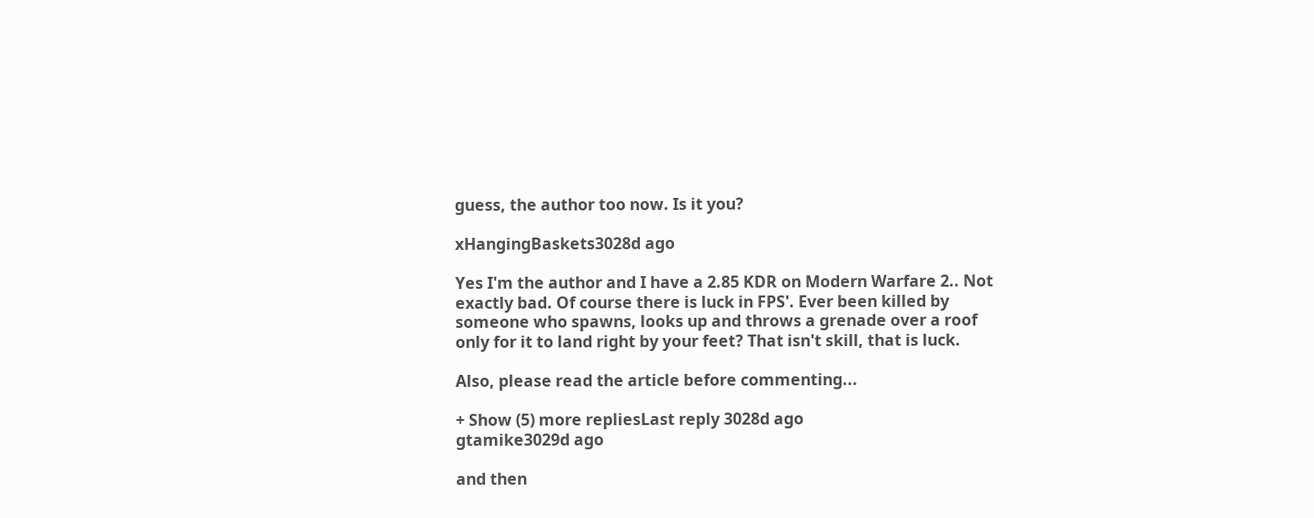guess, the author too now. Is it you?

xHangingBaskets3028d ago

Yes I'm the author and I have a 2.85 KDR on Modern Warfare 2.. Not exactly bad. Of course there is luck in FPS'. Ever been killed by someone who spawns, looks up and throws a grenade over a roof only for it to land right by your feet? That isn't skill, that is luck.

Also, please read the article before commenting...

+ Show (5) more repliesLast reply 3028d ago
gtamike3029d ago

and then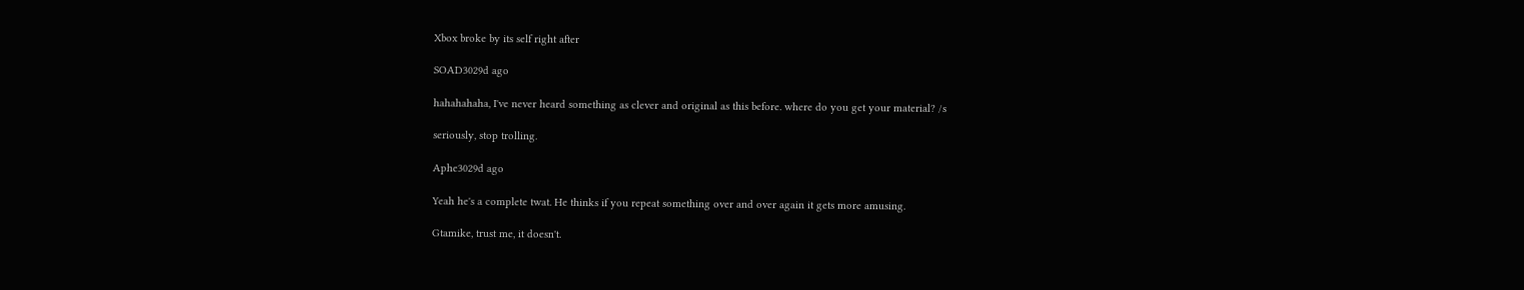Xbox broke by its self right after

SOAD3029d ago

hahahahaha, I've never heard something as clever and original as this before. where do you get your material? /s

seriously, stop trolling.

Aphe3029d ago

Yeah he's a complete twat. He thinks if you repeat something over and over again it gets more amusing.

Gtamike, trust me, it doesn't.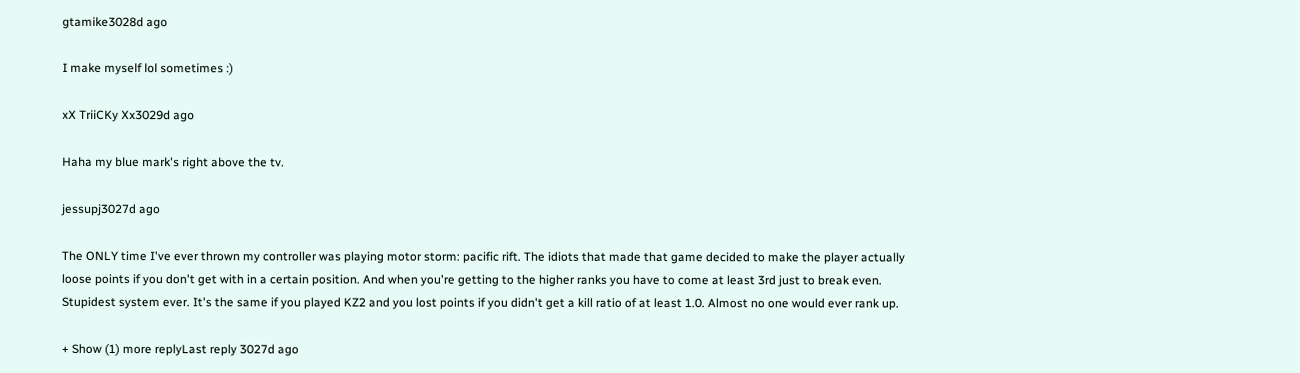gtamike3028d ago

I make myself lol sometimes :)

xX TriiCKy Xx3029d ago

Haha my blue mark's right above the tv.

jessupj3027d ago

The ONLY time I've ever thrown my controller was playing motor storm: pacific rift. The idiots that made that game decided to make the player actually loose points if you don't get with in a certain position. And when you're getting to the higher ranks you have to come at least 3rd just to break even. Stupidest system ever. It's the same if you played KZ2 and you lost points if you didn't get a kill ratio of at least 1.0. Almost no one would ever rank up.

+ Show (1) more replyLast reply 3027d ago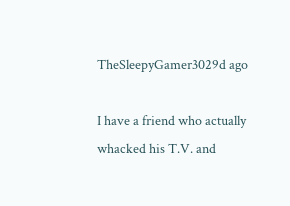TheSleepyGamer3029d ago

I have a friend who actually whacked his T.V. and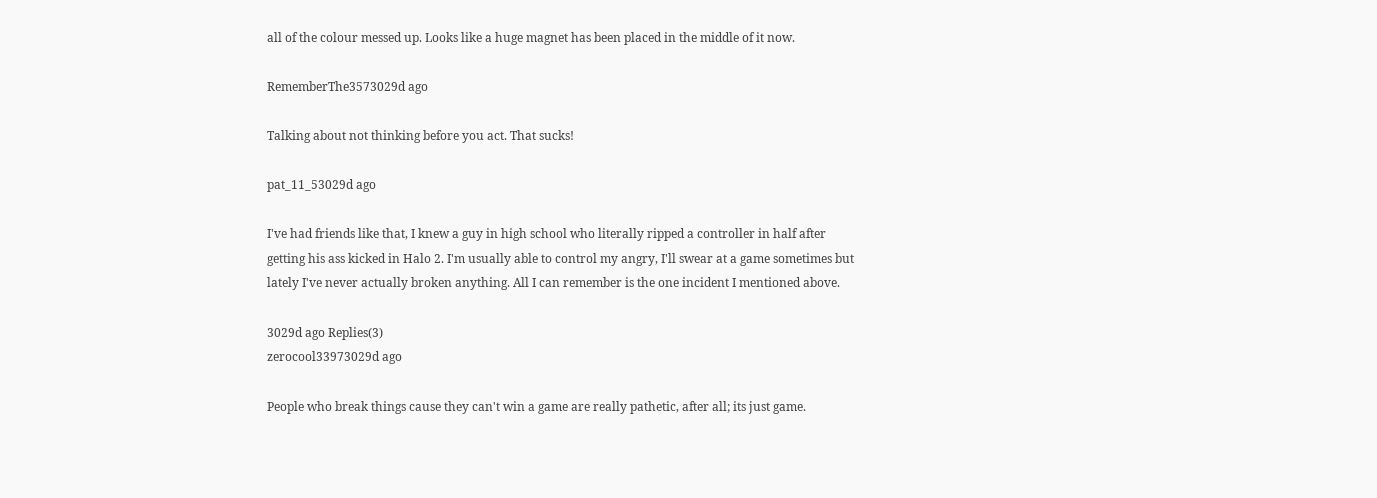all of the colour messed up. Looks like a huge magnet has been placed in the middle of it now.

RememberThe3573029d ago

Talking about not thinking before you act. That sucks!

pat_11_53029d ago

I've had friends like that, I knew a guy in high school who literally ripped a controller in half after getting his ass kicked in Halo 2. I'm usually able to control my angry, I'll swear at a game sometimes but lately I've never actually broken anything. All I can remember is the one incident I mentioned above.

3029d ago Replies(3)
zerocool33973029d ago

People who break things cause they can't win a game are really pathetic, after all; its just game.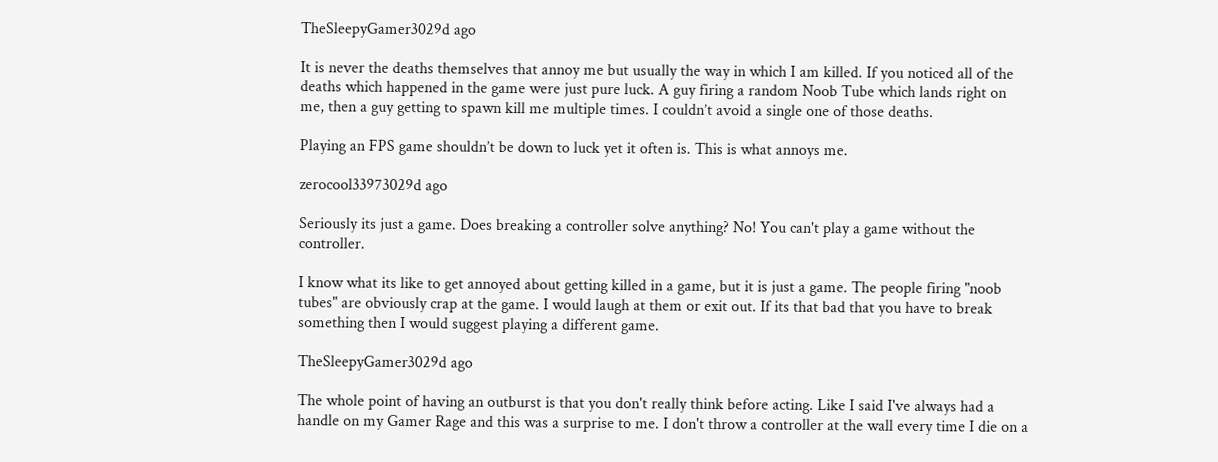TheSleepyGamer3029d ago

It is never the deaths themselves that annoy me but usually the way in which I am killed. If you noticed all of the deaths which happened in the game were just pure luck. A guy firing a random Noob Tube which lands right on me, then a guy getting to spawn kill me multiple times. I couldn’t avoid a single one of those deaths.

Playing an FPS game shouldn’t be down to luck yet it often is. This is what annoys me.

zerocool33973029d ago

Seriously its just a game. Does breaking a controller solve anything? No! You can't play a game without the controller.

I know what its like to get annoyed about getting killed in a game, but it is just a game. The people firing "noob tubes" are obviously crap at the game. I would laugh at them or exit out. If its that bad that you have to break something then I would suggest playing a different game.

TheSleepyGamer3029d ago

The whole point of having an outburst is that you don't really think before acting. Like I said I've always had a handle on my Gamer Rage and this was a surprise to me. I don't throw a controller at the wall every time I die on a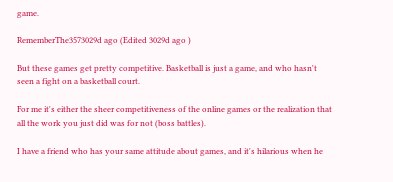game.

RememberThe3573029d ago (Edited 3029d ago )

But these games get pretty competitive. Basketball is just a game, and who hasn't seen a fight on a basketball court.

For me it's either the sheer competitiveness of the online games or the realization that all the work you just did was for not (boss battles).

I have a friend who has your same attitude about games, and it's hilarious when he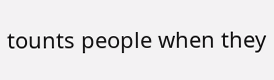tounts people when they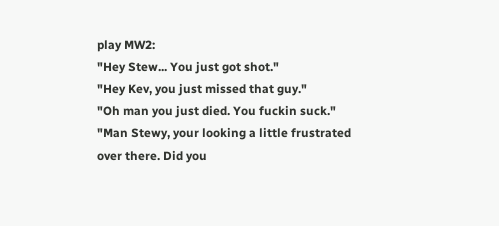play MW2:
"Hey Stew... You just got shot."
"Hey Kev, you just missed that guy."
"Oh man you just died. You fuckin suck."
"Man Stewy, your looking a little frustrated over there. Did you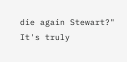die again Stewart?"
It's truly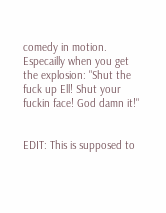comedy in motion. Especailly when you get the explosion: "Shut the fuck up Ell! Shut your fuckin face! God damn it!"


EDIT: This is supposed to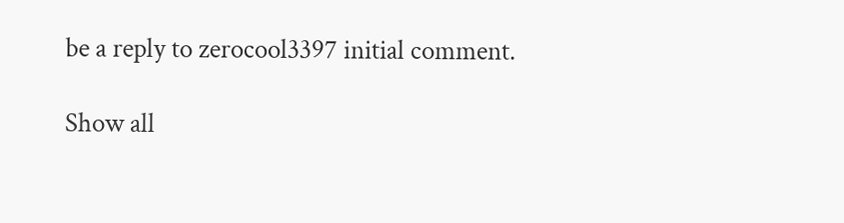be a reply to zerocool3397 initial comment.

Show all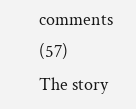comments (57)
The story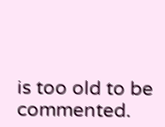is too old to be commented.